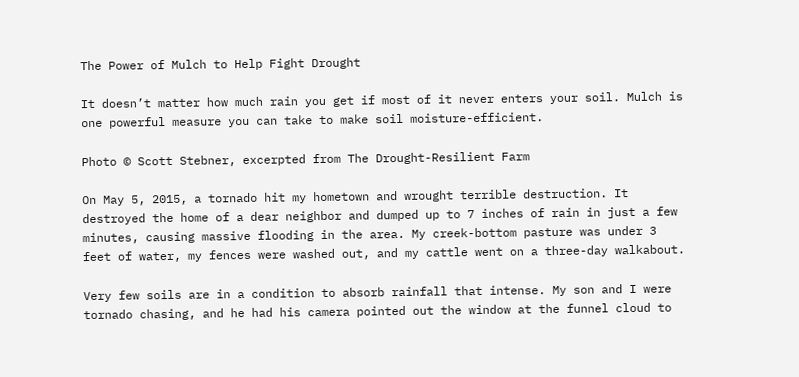The Power of Mulch to Help Fight Drought

It doesn’t matter how much rain you get if most of it never enters your soil. Mulch is one powerful measure you can take to make soil moisture-efficient.

Photo © Scott Stebner, excerpted from The Drought-Resilient Farm

On May 5, 2015, a tornado hit my hometown and wrought terrible destruction. It destroyed the home of a dear neighbor and dumped up to 7 inches of rain in just a few minutes, causing massive flooding in the area. My creek-bottom pasture was under 3 feet of water, my fences were washed out, and my cattle went on a three-day walkabout.

Very few soils are in a condition to absorb rainfall that intense. My son and I were tornado chasing, and he had his camera pointed out the window at the funnel cloud to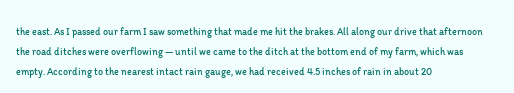the east. As I passed our farm I saw something that made me hit the brakes. All along our drive that afternoon the road ditches were overflowing — until we came to the ditch at the bottom end of my farm, which was empty. According to the nearest intact rain gauge, we had received 4.5 inches of rain in about 20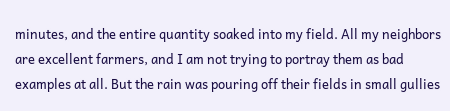minutes, and the entire quantity soaked into my field. All my neighbors are excellent farmers, and I am not trying to portray them as bad examples at all. But the rain was pouring off their fields in small gullies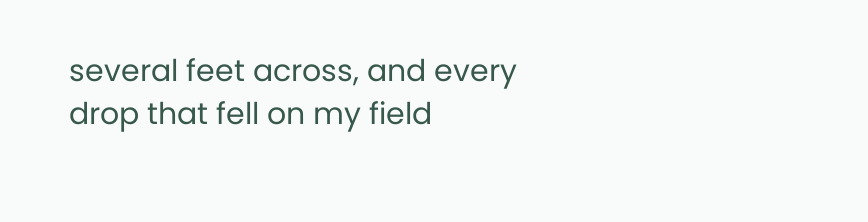several feet across, and every drop that fell on my field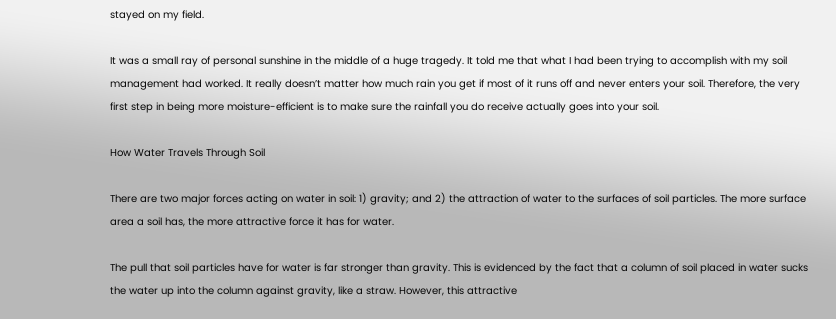stayed on my field.

It was a small ray of personal sunshine in the middle of a huge tragedy. It told me that what I had been trying to accomplish with my soil management had worked. It really doesn’t matter how much rain you get if most of it runs off and never enters your soil. Therefore, the very first step in being more moisture-efficient is to make sure the rainfall you do receive actually goes into your soil.

How Water Travels Through Soil

There are two major forces acting on water in soil: 1) gravity; and 2) the attraction of water to the surfaces of soil particles. The more surface area a soil has, the more attractive force it has for water.

The pull that soil particles have for water is far stronger than gravity. This is evidenced by the fact that a column of soil placed in water sucks the water up into the column against gravity, like a straw. However, this attractive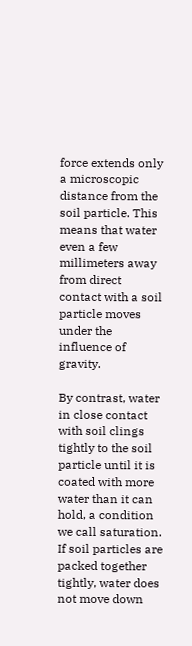force extends only a microscopic distance from the soil particle. This means that water even a few millimeters away from direct contact with a soil particle moves under the influence of gravity.

By contrast, water in close contact with soil clings tightly to the soil particle until it is coated with more water than it can hold, a condition we call saturation. If soil particles are packed together tightly, water does not move down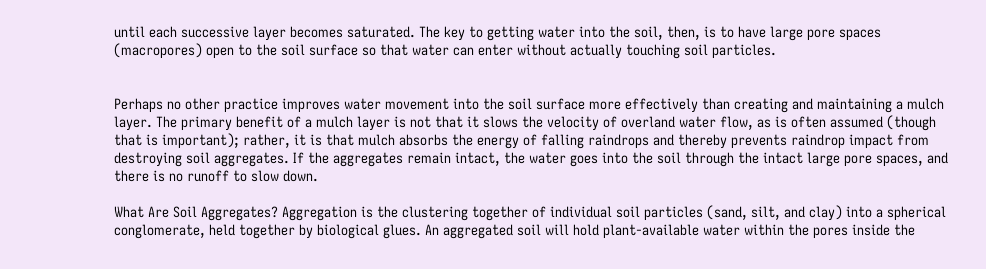until each successive layer becomes saturated. The key to getting water into the soil, then, is to have large pore spaces (macropores) open to the soil surface so that water can enter without actually touching soil particles.


Perhaps no other practice improves water movement into the soil surface more effectively than creating and maintaining a mulch layer. The primary benefit of a mulch layer is not that it slows the velocity of overland water flow, as is often assumed (though that is important); rather, it is that mulch absorbs the energy of falling raindrops and thereby prevents raindrop impact from destroying soil aggregates. If the aggregates remain intact, the water goes into the soil through the intact large pore spaces, and there is no runoff to slow down.

What Are Soil Aggregates? Aggregation is the clustering together of individual soil particles (sand, silt, and clay) into a spherical conglomerate, held together by biological glues. An aggregated soil will hold plant-available water within the pores inside the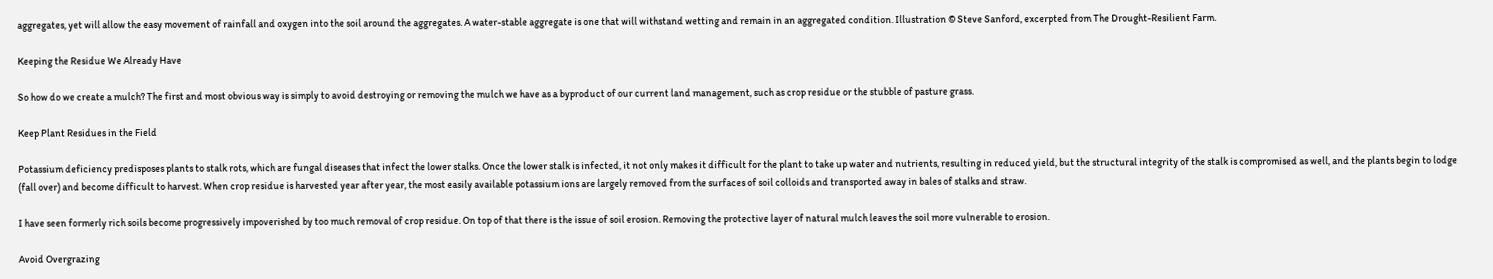aggregates, yet will allow the easy movement of rainfall and oxygen into the soil around the aggregates. A water-stable aggregate is one that will withstand wetting and remain in an aggregated condition. Illustration © Steve Sanford, excerpted from The Drought-Resilient Farm.

Keeping the Residue We Already Have

So how do we create a mulch? The first and most obvious way is simply to avoid destroying or removing the mulch we have as a byproduct of our current land management, such as crop residue or the stubble of pasture grass.

Keep Plant Residues in the Field

Potassium deficiency predisposes plants to stalk rots, which are fungal diseases that infect the lower stalks. Once the lower stalk is infected, it not only makes it difficult for the plant to take up water and nutrients, resulting in reduced yield, but the structural integrity of the stalk is compromised as well, and the plants begin to lodge (fall over) and become difficult to harvest. When crop residue is harvested year after year, the most easily available potassium ions are largely removed from the surfaces of soil colloids and transported away in bales of stalks and straw.

I have seen formerly rich soils become progressively impoverished by too much removal of crop residue. On top of that there is the issue of soil erosion. Removing the protective layer of natural mulch leaves the soil more vulnerable to erosion.

Avoid Overgrazing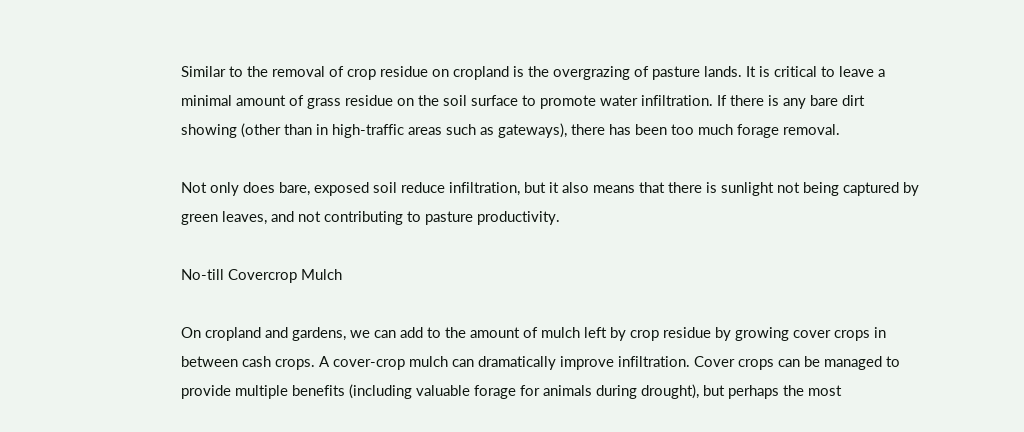Similar to the removal of crop residue on cropland is the overgrazing of pasture lands. It is critical to leave a minimal amount of grass residue on the soil surface to promote water infiltration. If there is any bare dirt showing (other than in high-traffic areas such as gateways), there has been too much forage removal.

Not only does bare, exposed soil reduce infiltration, but it also means that there is sunlight not being captured by green leaves, and not contributing to pasture productivity.

No-till Covercrop Mulch

On cropland and gardens, we can add to the amount of mulch left by crop residue by growing cover crops in between cash crops. A cover-crop mulch can dramatically improve infiltration. Cover crops can be managed to provide multiple benefits (including valuable forage for animals during drought), but perhaps the most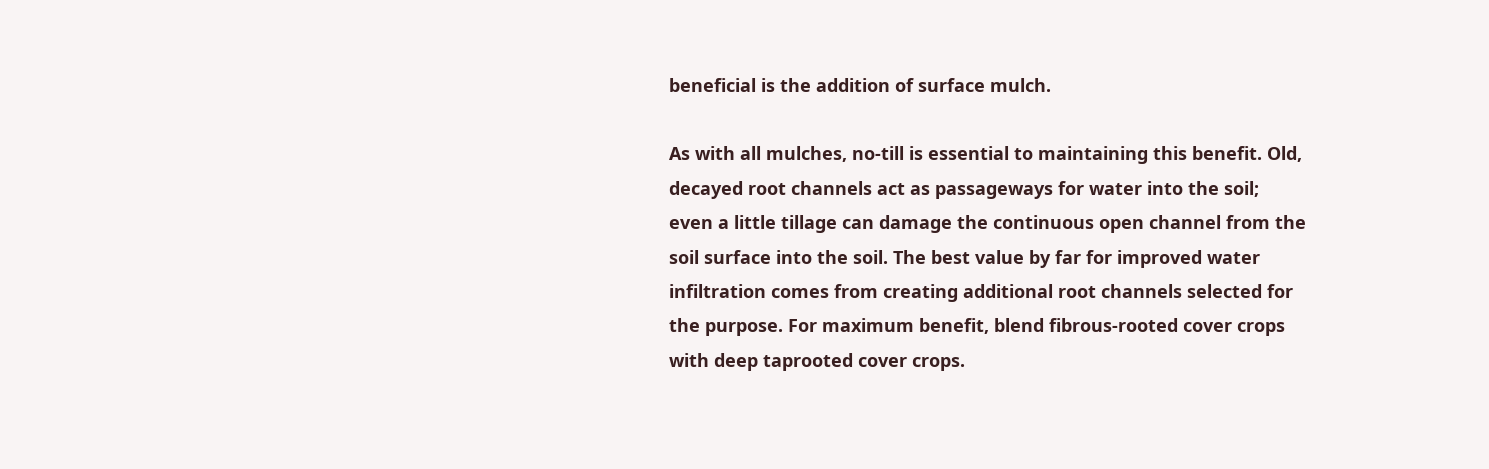beneficial is the addition of surface mulch.

As with all mulches, no-till is essential to maintaining this benefit. Old, decayed root channels act as passageways for water into the soil; even a little tillage can damage the continuous open channel from the soil surface into the soil. The best value by far for improved water infiltration comes from creating additional root channels selected for the purpose. For maximum benefit, blend fibrous-rooted cover crops with deep taprooted cover crops.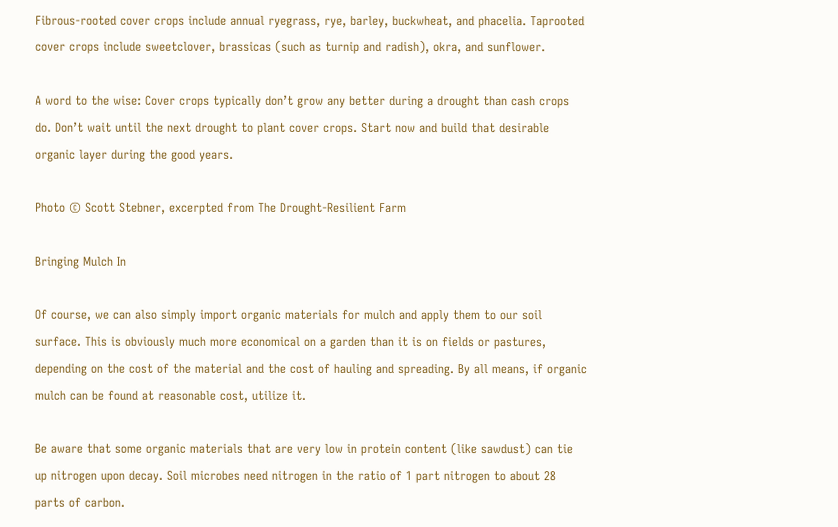Fibrous-rooted cover crops include annual ryegrass, rye, barley, buckwheat, and phacelia. Taprooted cover crops include sweetclover, brassicas (such as turnip and radish), okra, and sunflower.

A word to the wise: Cover crops typically don’t grow any better during a drought than cash crops do. Don’t wait until the next drought to plant cover crops. Start now and build that desirable organic layer during the good years.

Photo © Scott Stebner, excerpted from The Drought-Resilient Farm

Bringing Mulch In

Of course, we can also simply import organic materials for mulch and apply them to our soil surface. This is obviously much more economical on a garden than it is on fields or pastures, depending on the cost of the material and the cost of hauling and spreading. By all means, if organic mulch can be found at reasonable cost, utilize it.

Be aware that some organic materials that are very low in protein content (like sawdust) can tie up nitrogen upon decay. Soil microbes need nitrogen in the ratio of 1 part nitrogen to about 28 parts of carbon.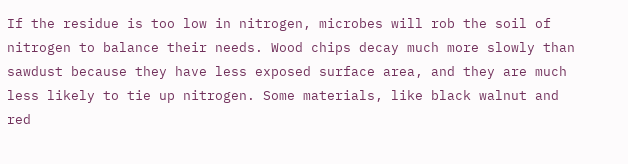If the residue is too low in nitrogen, microbes will rob the soil of nitrogen to balance their needs. Wood chips decay much more slowly than sawdust because they have less exposed surface area, and they are much less likely to tie up nitrogen. Some materials, like black walnut and red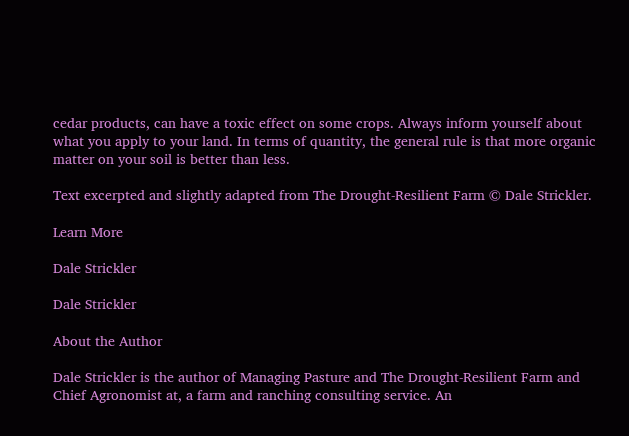cedar products, can have a toxic effect on some crops. Always inform yourself about what you apply to your land. In terms of quantity, the general rule is that more organic matter on your soil is better than less.

Text excerpted and slightly adapted from The Drought-Resilient Farm © Dale Strickler.

Learn More

Dale Strickler

Dale Strickler

About the Author

Dale Strickler is the author of Managing Pasture and The Drought-Resilient Farm and Chief Agronomist at, a farm and ranching consulting service. An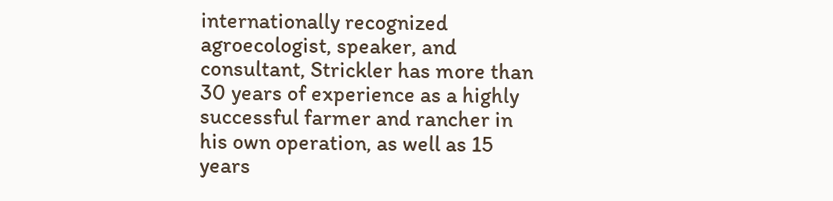internationally recognized agroecologist, speaker, and consultant, Strickler has more than 30 years of experience as a highly successful farmer and rancher in his own operation, as well as 15 years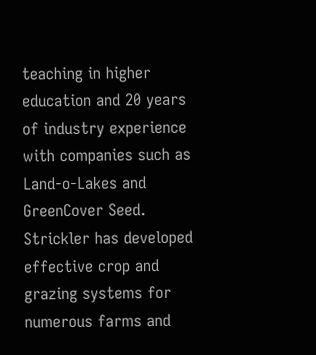teaching in higher education and 20 years of industry experience with companies such as Land-o-Lakes and GreenCover Seed. Strickler has developed effective crop and grazing systems for numerous farms and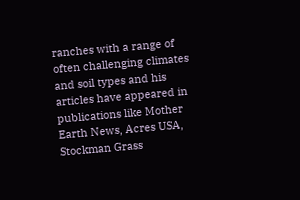ranches with a range of often challenging climates and soil types and his articles have appeared in publications like Mother Earth News, Acres USA, Stockman Grass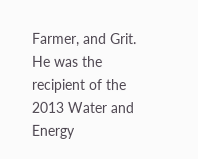Farmer, and Grit. He was the recipient of the 2013 Water and Energy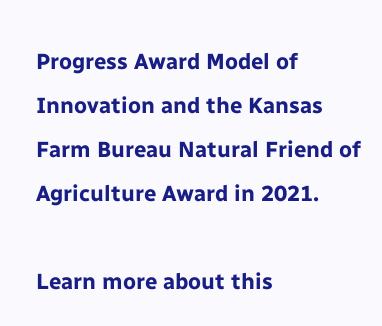Progress Award Model of Innovation and the Kansas Farm Bureau Natural Friend of Agriculture Award in 2021.

Learn more about this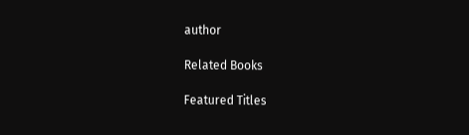author

Related Books

Featured Titles